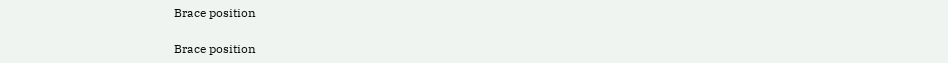Brace position

Brace position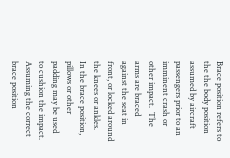Brace position refers to the the body position assumed by aircraft passengers prior to an imminent crash or other impact.  The arms are braced against the seat in front, or locked around the knees or ankles.  In the brace position, pillows or other padding may be used to cushion the impact.  Assuming the correct brace position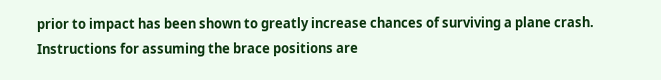prior to impact has been shown to greatly increase chances of surviving a plane crash.  Instructions for assuming the brace positions are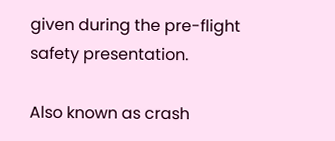given during the pre-flight safety presentation.

Also known as crash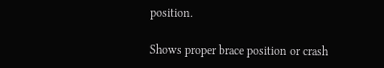position.

Shows proper brace position or crash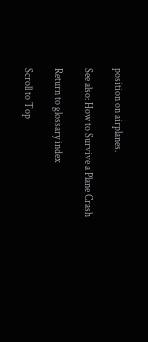position on airplanes.

See also: How to Survive a Plane Crash

Return to glossary index

Scroll to Top